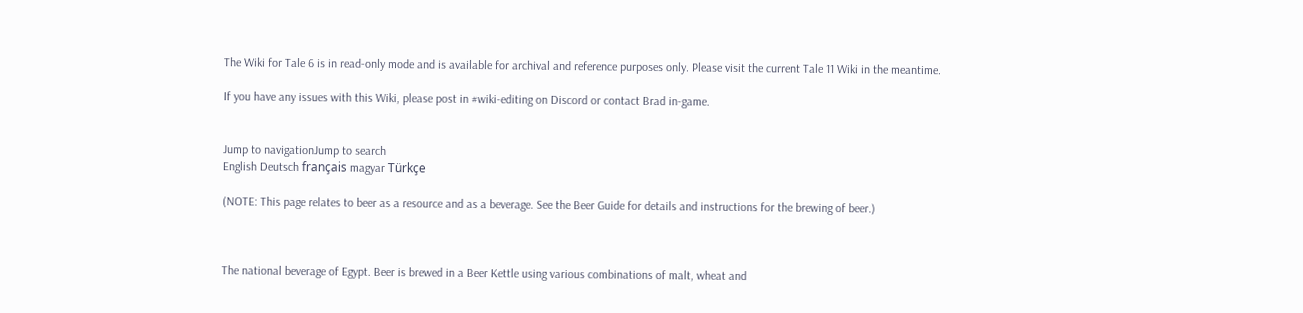The Wiki for Tale 6 is in read-only mode and is available for archival and reference purposes only. Please visit the current Tale 11 Wiki in the meantime.

If you have any issues with this Wiki, please post in #wiki-editing on Discord or contact Brad in-game.


Jump to navigationJump to search
English Deutsch français magyar Türkçe

(NOTE: This page relates to beer as a resource and as a beverage. See the Beer Guide for details and instructions for the brewing of beer.)



The national beverage of Egypt. Beer is brewed in a Beer Kettle using various combinations of malt, wheat and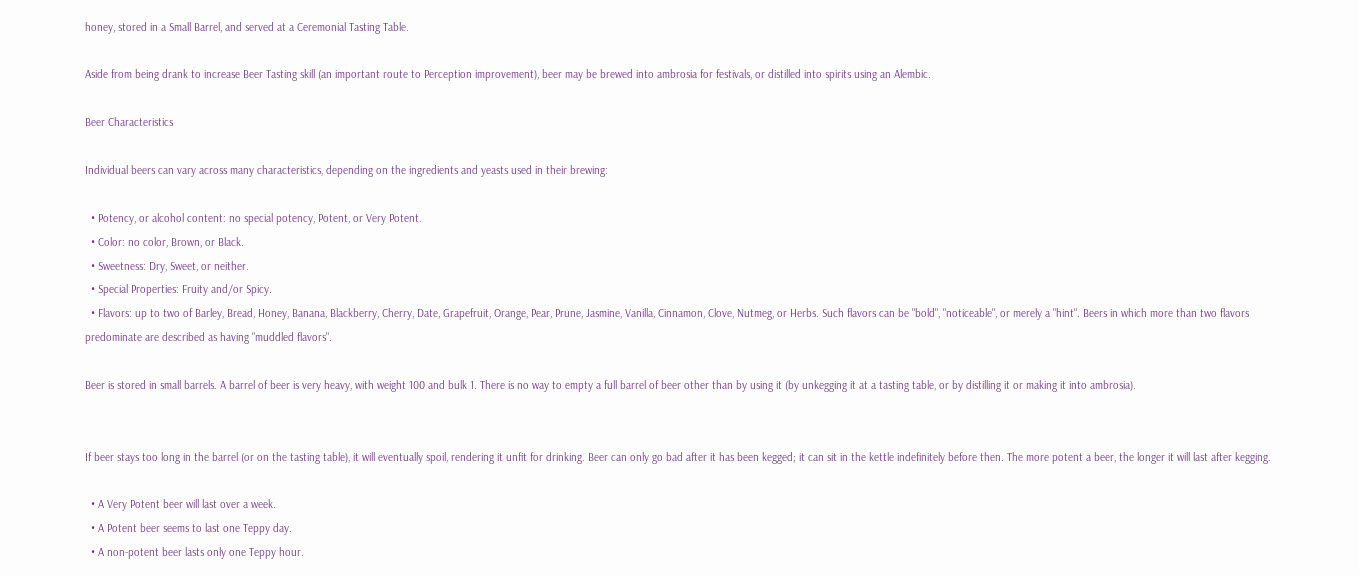honey, stored in a Small Barrel, and served at a Ceremonial Tasting Table.

Aside from being drank to increase Beer Tasting skill (an important route to Perception improvement), beer may be brewed into ambrosia for festivals, or distilled into spirits using an Alembic.

Beer Characteristics

Individual beers can vary across many characteristics, depending on the ingredients and yeasts used in their brewing:

  • Potency, or alcohol content: no special potency, Potent, or Very Potent.
  • Color: no color, Brown, or Black.
  • Sweetness: Dry, Sweet, or neither.
  • Special Properties: Fruity and/or Spicy.
  • Flavors: up to two of Barley, Bread, Honey, Banana, Blackberry, Cherry, Date, Grapefruit, Orange, Pear, Prune, Jasmine, Vanilla, Cinnamon, Clove, Nutmeg, or Herbs. Such flavors can be "bold", "noticeable", or merely a "hint". Beers in which more than two flavors predominate are described as having "muddled flavors".

Beer is stored in small barrels. A barrel of beer is very heavy, with weight 100 and bulk 1. There is no way to empty a full barrel of beer other than by using it (by unkegging it at a tasting table, or by distilling it or making it into ambrosia).


If beer stays too long in the barrel (or on the tasting table), it will eventually spoil, rendering it unfit for drinking. Beer can only go bad after it has been kegged; it can sit in the kettle indefinitely before then. The more potent a beer, the longer it will last after kegging.

  • A Very Potent beer will last over a week.
  • A Potent beer seems to last one Teppy day.
  • A non-potent beer lasts only one Teppy hour.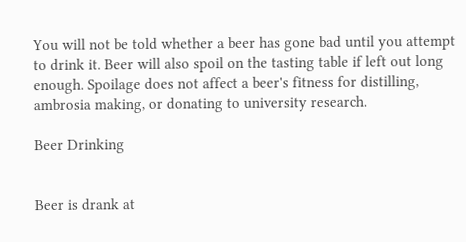You will not be told whether a beer has gone bad until you attempt to drink it. Beer will also spoil on the tasting table if left out long enough. Spoilage does not affect a beer's fitness for distilling, ambrosia making, or donating to university research.

Beer Drinking


Beer is drank at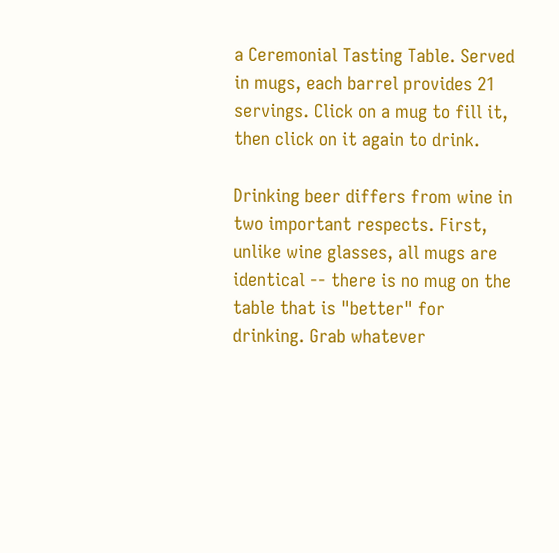a Ceremonial Tasting Table. Served in mugs, each barrel provides 21 servings. Click on a mug to fill it, then click on it again to drink.

Drinking beer differs from wine in two important respects. First, unlike wine glasses, all mugs are identical -- there is no mug on the table that is "better" for drinking. Grab whatever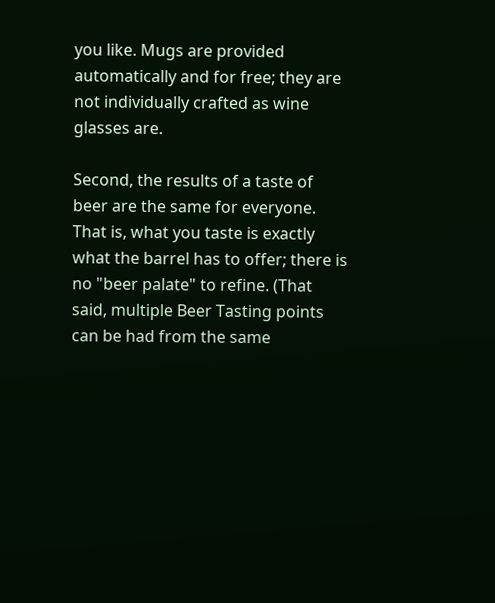you like. Mugs are provided automatically and for free; they are not individually crafted as wine glasses are.

Second, the results of a taste of beer are the same for everyone. That is, what you taste is exactly what the barrel has to offer; there is no "beer palate" to refine. (That said, multiple Beer Tasting points can be had from the same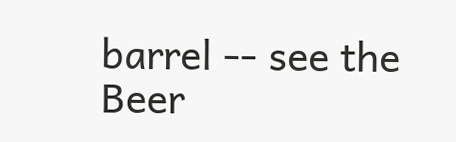barrel -- see the Beer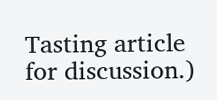Tasting article for discussion.)